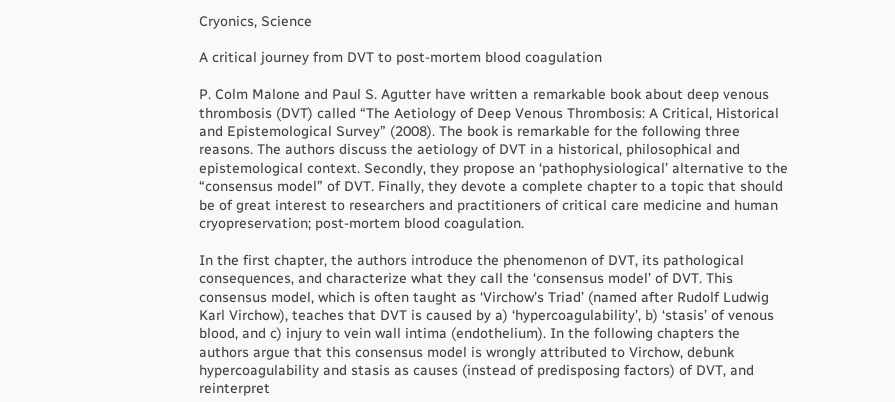Cryonics, Science

A critical journey from DVT to post-mortem blood coagulation

P. Colm Malone and Paul S. Agutter have written a remarkable book about deep venous thrombosis (DVT) called “The Aetiology of Deep Venous Thrombosis: A Critical, Historical and Epistemological Survey” (2008). The book is remarkable for the following three reasons. The authors discuss the aetiology of DVT in a historical, philosophical and epistemological context. Secondly, they propose an ‘pathophysiological’ alternative to the “consensus model” of DVT. Finally, they devote a complete chapter to a topic that should be of great interest to researchers and practitioners of critical care medicine and human cryopreservation; post-mortem blood coagulation.

In the first chapter, the authors introduce the phenomenon of DVT, its pathological consequences, and characterize what they call the ‘consensus model’ of DVT. This consensus model, which is often taught as ‘Virchow’s Triad’ (named after Rudolf Ludwig Karl Virchow), teaches that DVT is caused by a) ‘hypercoagulability’, b) ‘stasis’ of venous blood, and c) injury to vein wall intima (endothelium). In the following chapters the authors argue that this consensus model is wrongly attributed to Virchow, debunk hypercoagulability and stasis as causes (instead of predisposing factors) of DVT, and reinterpret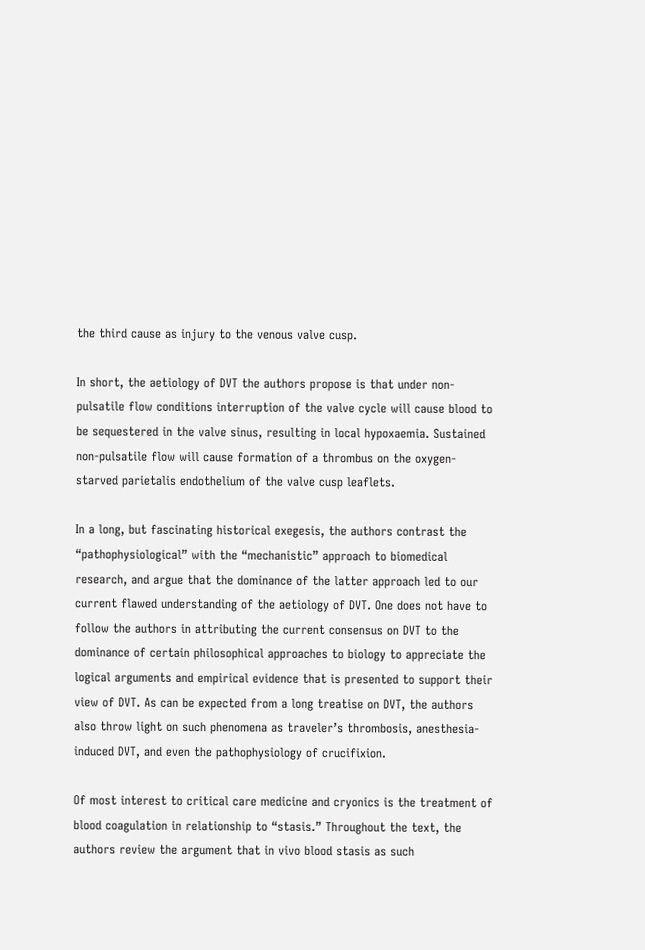the third cause as injury to the venous valve cusp.

In short, the aetiology of DVT the authors propose is that under non-pulsatile flow conditions interruption of the valve cycle will cause blood to be sequestered in the valve sinus, resulting in local hypoxaemia. Sustained non-pulsatile flow will cause formation of a thrombus on the oxygen-starved parietalis endothelium of the valve cusp leaflets.

In a long, but fascinating historical exegesis, the authors contrast the “pathophysiological” with the “mechanistic” approach to biomedical research, and argue that the dominance of the latter approach led to our current flawed understanding of the aetiology of DVT. One does not have to follow the authors in attributing the current consensus on DVT to the dominance of certain philosophical approaches to biology to appreciate the logical arguments and empirical evidence that is presented to support their view of DVT. As can be expected from a long treatise on DVT, the authors also throw light on such phenomena as traveler’s thrombosis, anesthesia-induced DVT, and even the pathophysiology of crucifixion.

Of most interest to critical care medicine and cryonics is the treatment of blood coagulation in relationship to “stasis.” Throughout the text, the authors review the argument that in vivo blood stasis as such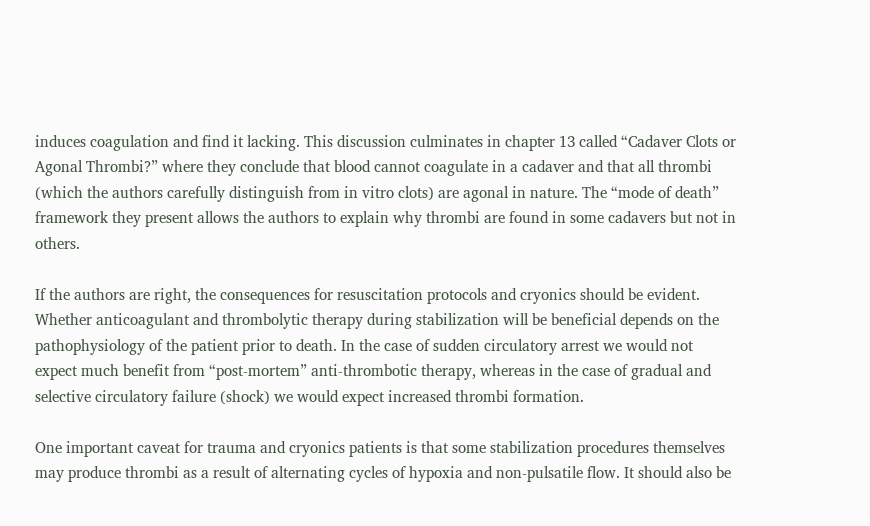induces coagulation and find it lacking. This discussion culminates in chapter 13 called “Cadaver Clots or Agonal Thrombi?” where they conclude that blood cannot coagulate in a cadaver and that all thrombi (which the authors carefully distinguish from in vitro clots) are agonal in nature. The “mode of death” framework they present allows the authors to explain why thrombi are found in some cadavers but not in others.

If the authors are right, the consequences for resuscitation protocols and cryonics should be evident. Whether anticoagulant and thrombolytic therapy during stabilization will be beneficial depends on the pathophysiology of the patient prior to death. In the case of sudden circulatory arrest we would not expect much benefit from “post-mortem” anti-thrombotic therapy, whereas in the case of gradual and selective circulatory failure (shock) we would expect increased thrombi formation.

One important caveat for trauma and cryonics patients is that some stabilization procedures themselves may produce thrombi as a result of alternating cycles of hypoxia and non-pulsatile flow. It should also be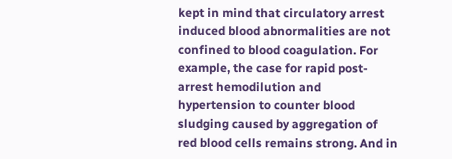kept in mind that circulatory arrest induced blood abnormalities are not confined to blood coagulation. For example, the case for rapid post-arrest hemodilution and hypertension to counter blood sludging caused by aggregation of red blood cells remains strong. And in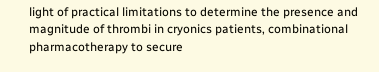light of practical limitations to determine the presence and magnitude of thrombi in cryonics patients, combinational pharmacotherapy to secure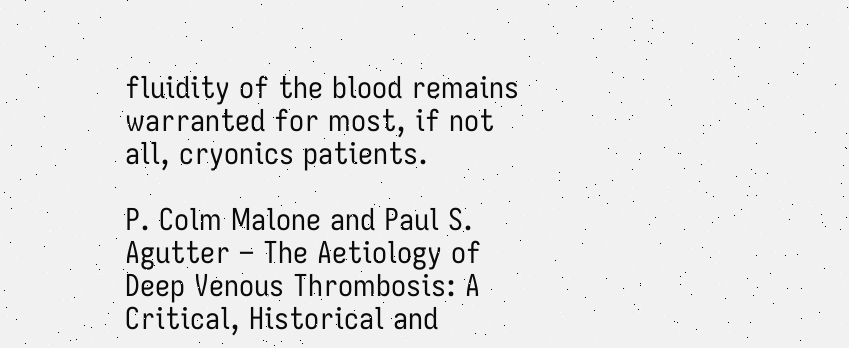fluidity of the blood remains warranted for most, if not all, cryonics patients.

P. Colm Malone and Paul S. Agutter – The Aetiology of Deep Venous Thrombosis: A Critical, Historical and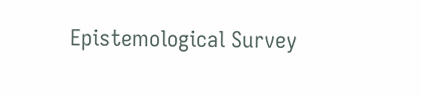Epistemological Survey